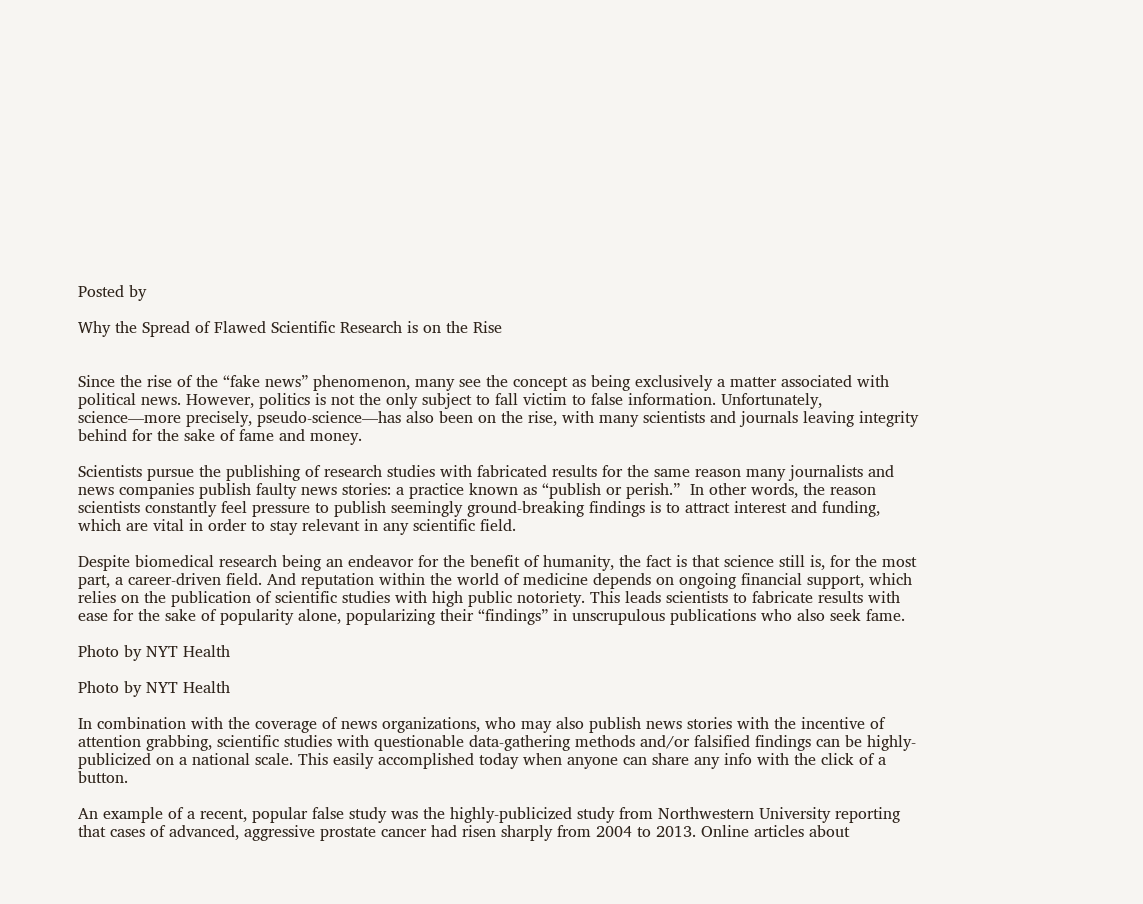Posted by

Why the Spread of Flawed Scientific Research is on the Rise


Since the rise of the “fake news” phenomenon, many see the concept as being exclusively a matter associated with political news. However, politics is not the only subject to fall victim to false information. Unfortunately, science—more precisely, pseudo-science—has also been on the rise, with many scientists and journals leaving integrity behind for the sake of fame and money.

Scientists pursue the publishing of research studies with fabricated results for the same reason many journalists and news companies publish faulty news stories: a practice known as “publish or perish.”  In other words, the reason scientists constantly feel pressure to publish seemingly ground-breaking findings is to attract interest and funding, which are vital in order to stay relevant in any scientific field.

Despite biomedical research being an endeavor for the benefit of humanity, the fact is that science still is, for the most part, a career-driven field. And reputation within the world of medicine depends on ongoing financial support, which relies on the publication of scientific studies with high public notoriety. This leads scientists to fabricate results with ease for the sake of popularity alone, popularizing their “findings” in unscrupulous publications who also seek fame.

Photo by NYT Health

Photo by NYT Health

In combination with the coverage of news organizations, who may also publish news stories with the incentive of attention grabbing, scientific studies with questionable data-gathering methods and/or falsified findings can be highly-publicized on a national scale. This easily accomplished today when anyone can share any info with the click of a button.

An example of a recent, popular false study was the highly-publicized study from Northwestern University reporting that cases of advanced, aggressive prostate cancer had risen sharply from 2004 to 2013. Online articles about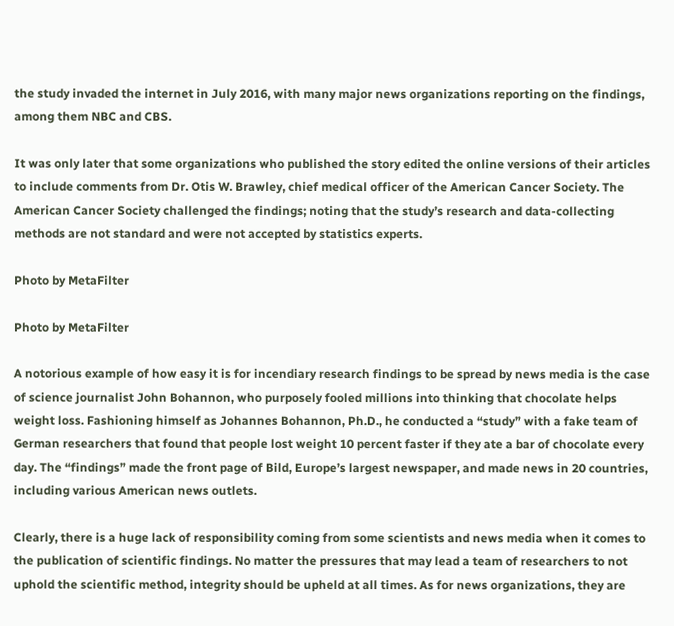the study invaded the internet in July 2016, with many major news organizations reporting on the findings, among them NBC and CBS.

It was only later that some organizations who published the story edited the online versions of their articles to include comments from Dr. Otis W. Brawley, chief medical officer of the American Cancer Society. The American Cancer Society challenged the findings; noting that the study’s research and data-collecting methods are not standard and were not accepted by statistics experts.

Photo by MetaFilter

Photo by MetaFilter

A notorious example of how easy it is for incendiary research findings to be spread by news media is the case of science journalist John Bohannon, who purposely fooled millions into thinking that chocolate helps weight loss. Fashioning himself as Johannes Bohannon, Ph.D., he conducted a “study” with a fake team of German researchers that found that people lost weight 10 percent faster if they ate a bar of chocolate every day. The “findings” made the front page of Bild, Europe’s largest newspaper, and made news in 20 countries, including various American news outlets.

Clearly, there is a huge lack of responsibility coming from some scientists and news media when it comes to the publication of scientific findings. No matter the pressures that may lead a team of researchers to not uphold the scientific method, integrity should be upheld at all times. As for news organizations, they are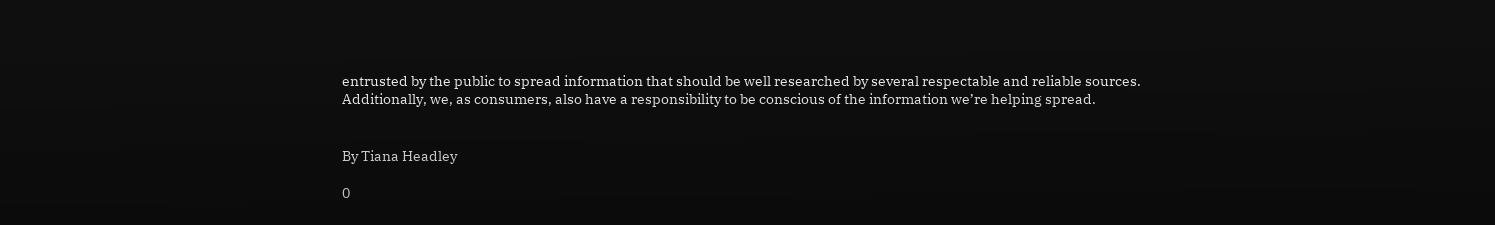entrusted by the public to spread information that should be well researched by several respectable and reliable sources. Additionally, we, as consumers, also have a responsibility to be conscious of the information we’re helping spread.


By Tiana Headley

0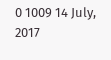0 1009 14 July, 2017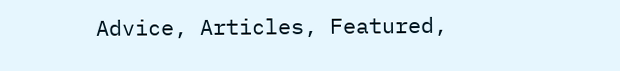Advice, Articles, Featured,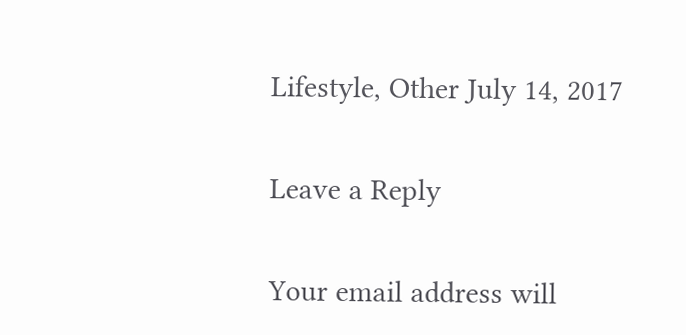Lifestyle, Other July 14, 2017

Leave a Reply

Your email address will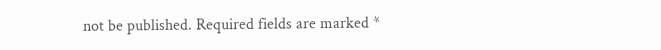not be published. Required fields are marked *